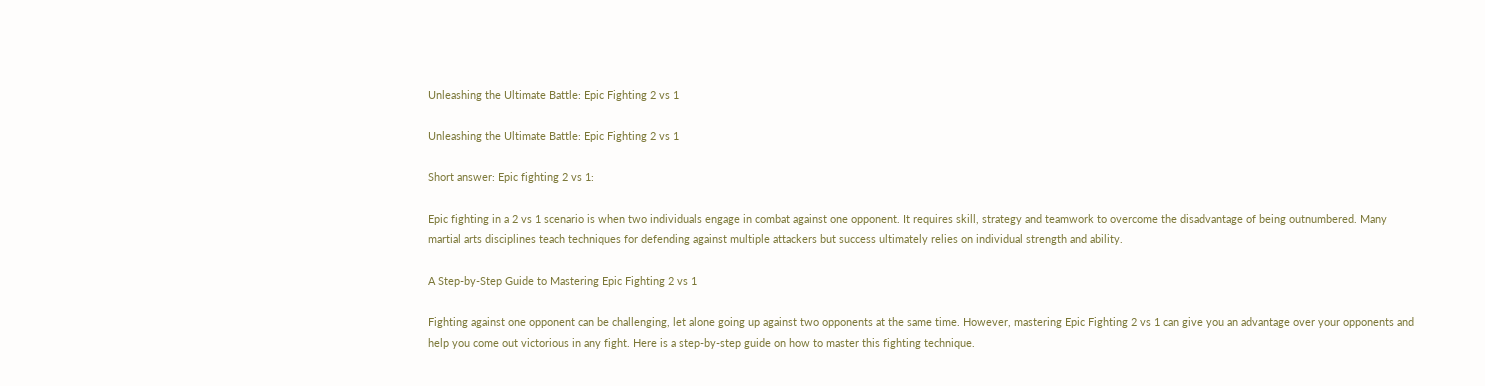Unleashing the Ultimate Battle: Epic Fighting 2 vs 1

Unleashing the Ultimate Battle: Epic Fighting 2 vs 1

Short answer: Epic fighting 2 vs 1:

Epic fighting in a 2 vs 1 scenario is when two individuals engage in combat against one opponent. It requires skill, strategy and teamwork to overcome the disadvantage of being outnumbered. Many martial arts disciplines teach techniques for defending against multiple attackers but success ultimately relies on individual strength and ability.

A Step-by-Step Guide to Mastering Epic Fighting 2 vs 1

Fighting against one opponent can be challenging, let alone going up against two opponents at the same time. However, mastering Epic Fighting 2 vs 1 can give you an advantage over your opponents and help you come out victorious in any fight. Here is a step-by-step guide on how to master this fighting technique.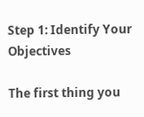Step 1: Identify Your Objectives

The first thing you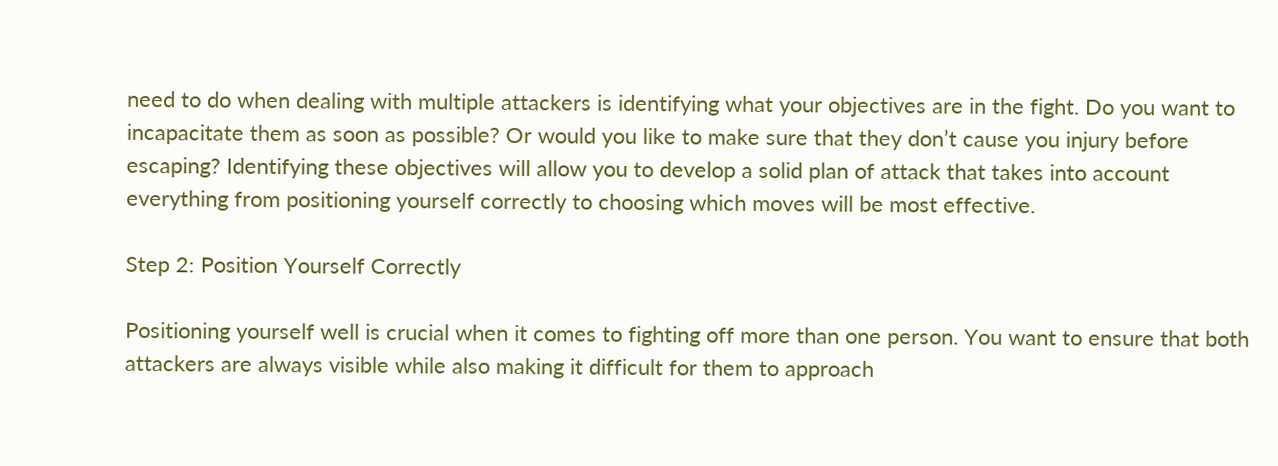need to do when dealing with multiple attackers is identifying what your objectives are in the fight. Do you want to incapacitate them as soon as possible? Or would you like to make sure that they don’t cause you injury before escaping? Identifying these objectives will allow you to develop a solid plan of attack that takes into account everything from positioning yourself correctly to choosing which moves will be most effective.

Step 2: Position Yourself Correctly

Positioning yourself well is crucial when it comes to fighting off more than one person. You want to ensure that both attackers are always visible while also making it difficult for them to approach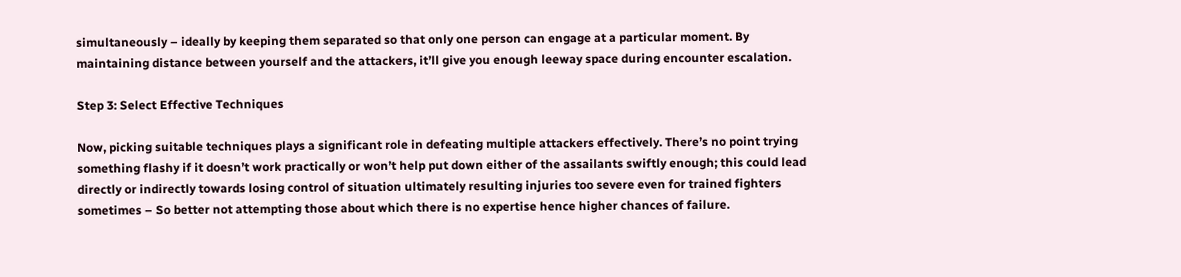simultaneously – ideally by keeping them separated so that only one person can engage at a particular moment. By maintaining distance between yourself and the attackers, it’ll give you enough leeway space during encounter escalation.

Step 3: Select Effective Techniques

Now, picking suitable techniques plays a significant role in defeating multiple attackers effectively. There’s no point trying something flashy if it doesn’t work practically or won’t help put down either of the assailants swiftly enough; this could lead directly or indirectly towards losing control of situation ultimately resulting injuries too severe even for trained fighters sometimes – So better not attempting those about which there is no expertise hence higher chances of failure.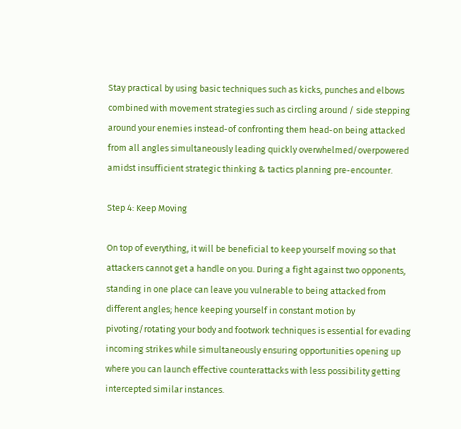Stay practical by using basic techniques such as kicks, punches and elbows combined with movement strategies such as circling around / side stepping around your enemies instead-of confronting them head-on being attacked from all angles simultaneously leading quickly overwhelmed/overpowered amidst insufficient strategic thinking & tactics planning pre-encounter.

Step 4: Keep Moving

On top of everything, it will be beneficial to keep yourself moving so that attackers cannot get a handle on you. During a fight against two opponents, standing in one place can leave you vulnerable to being attacked from different angles; hence keeping yourself in constant motion by pivoting/rotating your body and footwork techniques is essential for evading incoming strikes while simultaneously ensuring opportunities opening up where you can launch effective counterattacks with less possibility getting intercepted similar instances.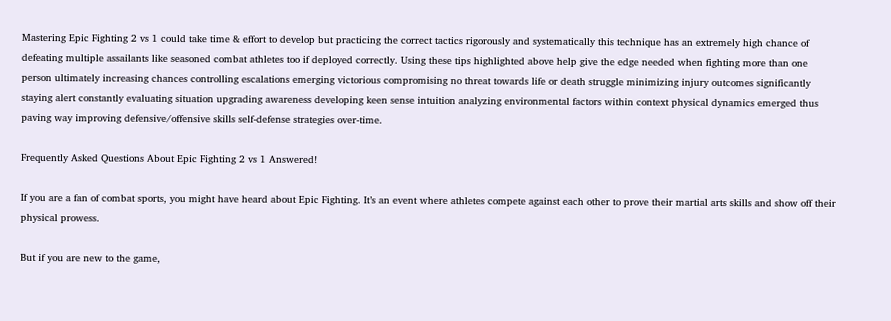Mastering Epic Fighting 2 vs 1 could take time & effort to develop but practicing the correct tactics rigorously and systematically this technique has an extremely high chance of defeating multiple assailants like seasoned combat athletes too if deployed correctly. Using these tips highlighted above help give the edge needed when fighting more than one person ultimately increasing chances controlling escalations emerging victorious compromising no threat towards life or death struggle minimizing injury outcomes significantly staying alert constantly evaluating situation upgrading awareness developing keen sense intuition analyzing environmental factors within context physical dynamics emerged thus paving way improving defensive/offensive skills self-defense strategies over-time.

Frequently Asked Questions About Epic Fighting 2 vs 1 Answered!

If you are a fan of combat sports, you might have heard about Epic Fighting. It’s an event where athletes compete against each other to prove their martial arts skills and show off their physical prowess.

But if you are new to the game,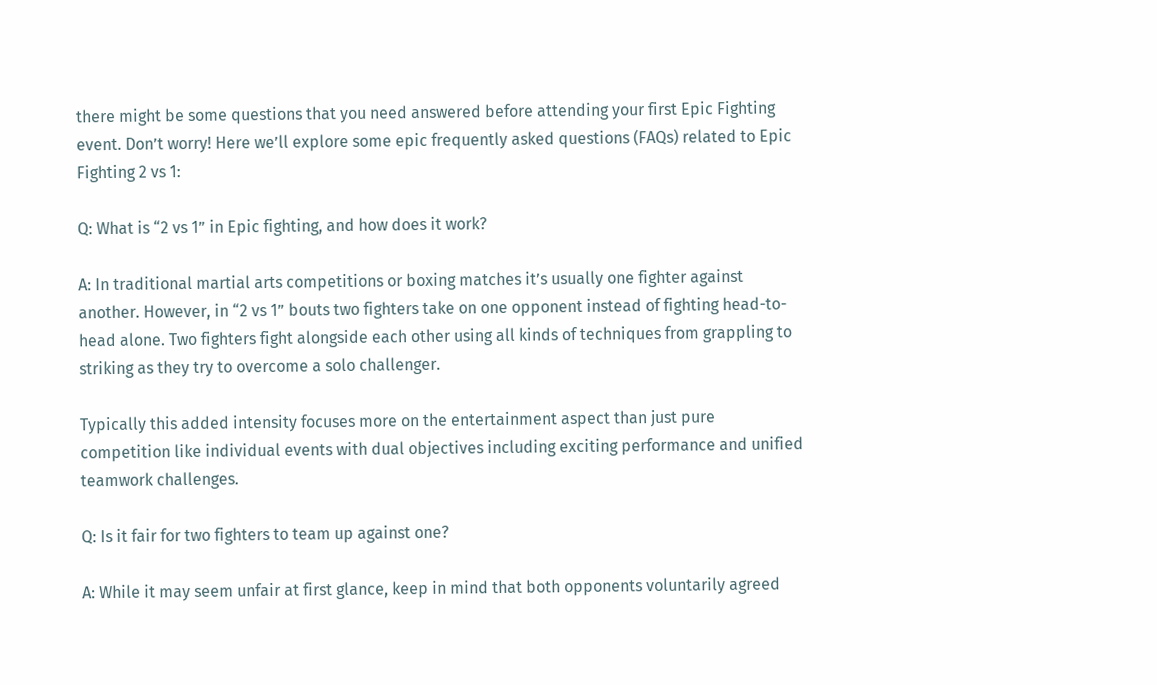there might be some questions that you need answered before attending your first Epic Fighting event. Don’t worry! Here we’ll explore some epic frequently asked questions (FAQs) related to Epic Fighting 2 vs 1:

Q: What is “2 vs 1” in Epic fighting, and how does it work?

A: In traditional martial arts competitions or boxing matches it’s usually one fighter against another. However, in “2 vs 1” bouts two fighters take on one opponent instead of fighting head-to-head alone. Two fighters fight alongside each other using all kinds of techniques from grappling to striking as they try to overcome a solo challenger.

Typically this added intensity focuses more on the entertainment aspect than just pure competition like individual events with dual objectives including exciting performance and unified teamwork challenges.

Q: Is it fair for two fighters to team up against one?

A: While it may seem unfair at first glance, keep in mind that both opponents voluntarily agreed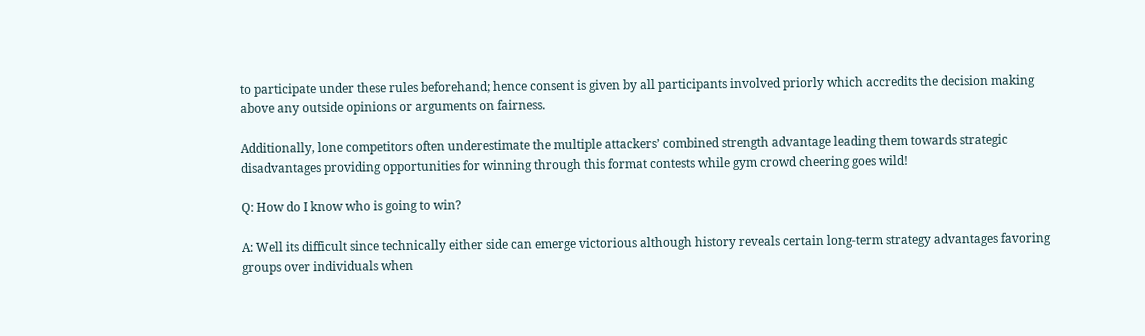to participate under these rules beforehand; hence consent is given by all participants involved priorly which accredits the decision making above any outside opinions or arguments on fairness.

Additionally, lone competitors often underestimate the multiple attackers’ combined strength advantage leading them towards strategic disadvantages providing opportunities for winning through this format contests while gym crowd cheering goes wild!

Q: How do I know who is going to win?

A: Well its difficult since technically either side can emerge victorious although history reveals certain long-term strategy advantages favoring groups over individuals when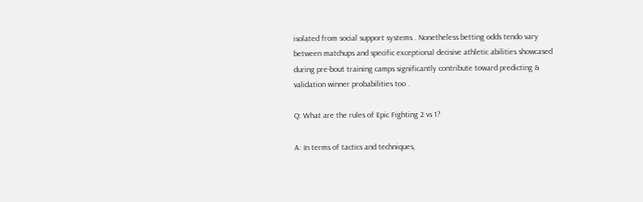isolated from social support systems . Nonetheless betting odds tendo vary between matchups and specific exceptional decisive athletic abilities showcased during pre-bout training camps significantly contribute toward predicting & validation winner probabilities too .

Q: What are the rules of Epic Fighting 2 vs 1?

A: In terms of tactics and techniques,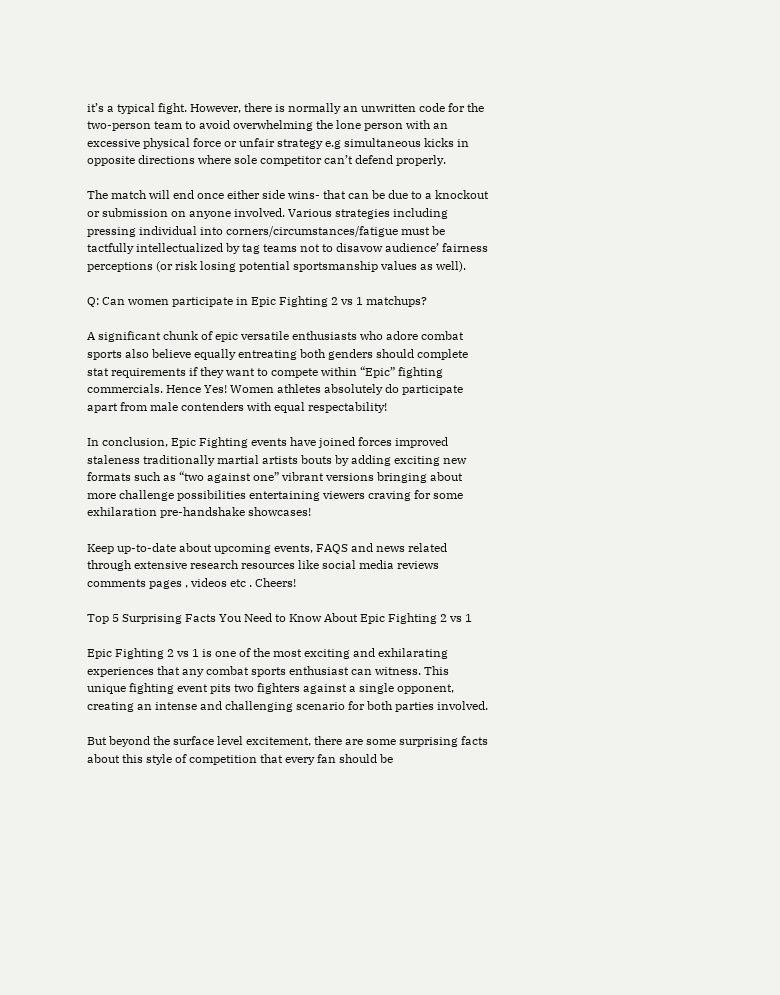it’s a typical fight. However, there is normally an unwritten code for the two-person team to avoid overwhelming the lone person with an excessive physical force or unfair strategy e.g simultaneous kicks in opposite directions where sole competitor can’t defend properly.

The match will end once either side wins- that can be due to a knockout or submission on anyone involved. Various strategies including pressing individual into corners/circumstances/fatigue must be tactfully intellectualized by tag teams not to disavow audience’ fairness perceptions (or risk losing potential sportsmanship values as well).

Q: Can women participate in Epic Fighting 2 vs 1 matchups?

A significant chunk of epic versatile enthusiasts who adore combat sports also believe equally entreating both genders should complete stat requirements if they want to compete within “Epic” fighting commercials. Hence Yes! Women athletes absolutely do participate apart from male contenders with equal respectability!

In conclusion, Epic Fighting events have joined forces improved staleness traditionally martial artists bouts by adding exciting new formats such as “two against one” vibrant versions bringing about more challenge possibilities entertaining viewers craving for some exhilaration pre-handshake showcases!

Keep up-to-date about upcoming events, FAQS and news related through extensive research resources like social media reviews comments pages , videos etc . Cheers!

Top 5 Surprising Facts You Need to Know About Epic Fighting 2 vs 1

Epic Fighting 2 vs 1 is one of the most exciting and exhilarating experiences that any combat sports enthusiast can witness. This unique fighting event pits two fighters against a single opponent, creating an intense and challenging scenario for both parties involved.

But beyond the surface level excitement, there are some surprising facts about this style of competition that every fan should be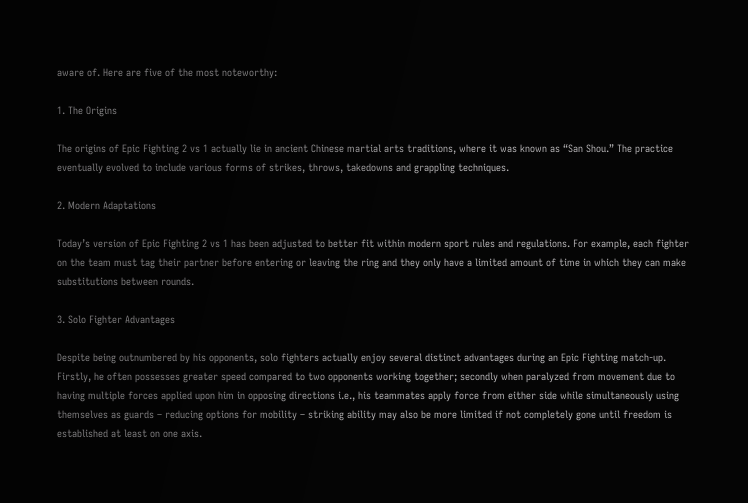aware of. Here are five of the most noteworthy:

1. The Origins

The origins of Epic Fighting 2 vs 1 actually lie in ancient Chinese martial arts traditions, where it was known as “San Shou.” The practice eventually evolved to include various forms of strikes, throws, takedowns and grappling techniques.

2. Modern Adaptations

Today’s version of Epic Fighting 2 vs 1 has been adjusted to better fit within modern sport rules and regulations. For example, each fighter on the team must tag their partner before entering or leaving the ring and they only have a limited amount of time in which they can make substitutions between rounds.

3. Solo Fighter Advantages

Despite being outnumbered by his opponents, solo fighters actually enjoy several distinct advantages during an Epic Fighting match-up. Firstly, he often possesses greater speed compared to two opponents working together; secondly when paralyzed from movement due to having multiple forces applied upon him in opposing directions i.e., his teammates apply force from either side while simultaneously using themselves as guards – reducing options for mobility – striking ability may also be more limited if not completely gone until freedom is established at least on one axis.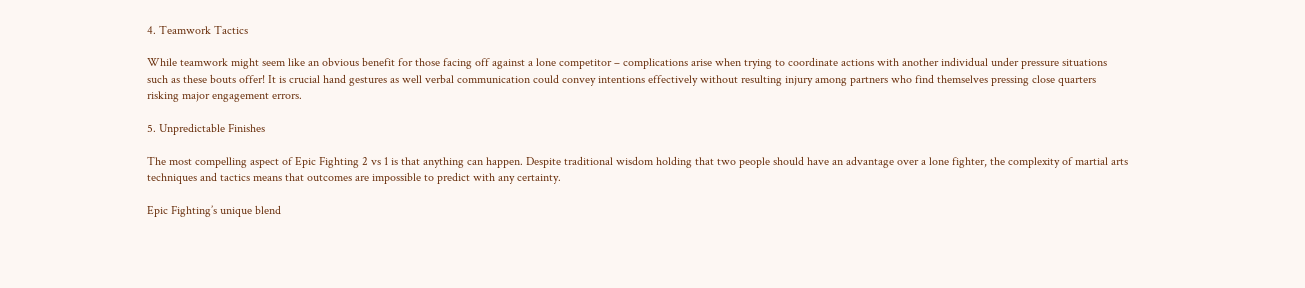4. Teamwork Tactics

While teamwork might seem like an obvious benefit for those facing off against a lone competitor – complications arise when trying to coordinate actions with another individual under pressure situations such as these bouts offer! It is crucial hand gestures as well verbal communication could convey intentions effectively without resulting injury among partners who find themselves pressing close quarters risking major engagement errors.

5. Unpredictable Finishes

The most compelling aspect of Epic Fighting 2 vs 1 is that anything can happen. Despite traditional wisdom holding that two people should have an advantage over a lone fighter, the complexity of martial arts techniques and tactics means that outcomes are impossible to predict with any certainty.

Epic Fighting’s unique blend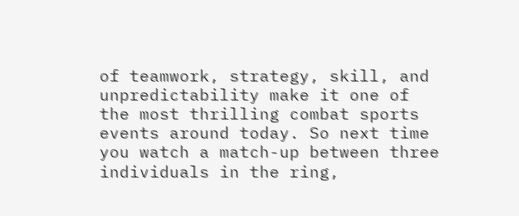of teamwork, strategy, skill, and unpredictability make it one of the most thrilling combat sports events around today. So next time you watch a match-up between three individuals in the ring,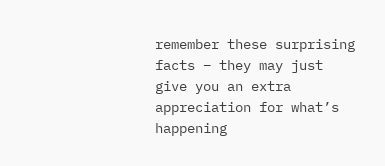remember these surprising facts – they may just give you an extra appreciation for what’s happening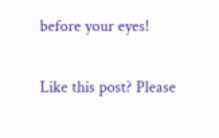before your eyes!

Like this post? Please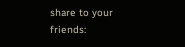share to your friends: